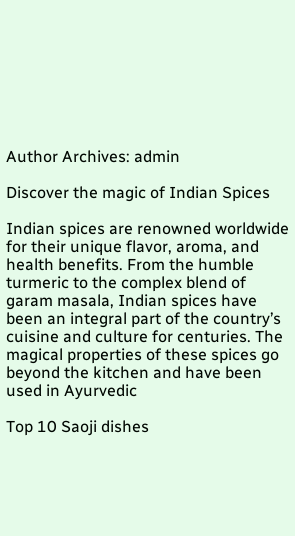Author Archives: admin

Discover the magic of Indian Spices

Indian spices are renowned worldwide for their unique flavor, aroma, and health benefits. From the humble turmeric to the complex blend of garam masala, Indian spices have been an integral part of the country’s cuisine and culture for centuries. The magical properties of these spices go beyond the kitchen and have been used in Ayurvedic

Top 10 Saoji dishes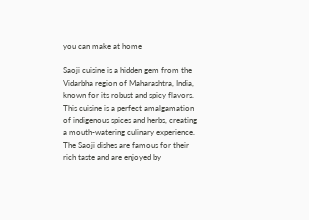you can make at home

Saoji cuisine is a hidden gem from the Vidarbha region of Maharashtra, India, known for its robust and spicy flavors. This cuisine is a perfect amalgamation of indigenous spices and herbs, creating a mouth-watering culinary experience. The Saoji dishes are famous for their rich taste and are enjoyed by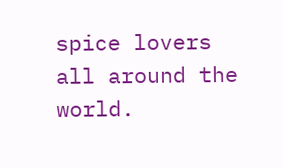spice lovers all around the world.